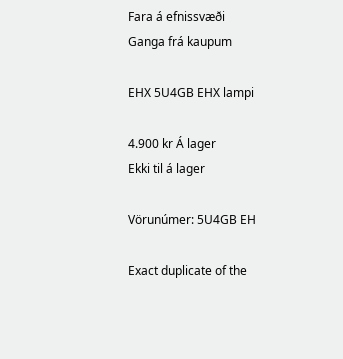Fara á efnissvæði
Ganga frá kaupum

EHX 5U4GB EHX lampi

4.900 kr Á lager
Ekki til á lager

Vörunúmer: 5U4GB EH

Exact duplicate of the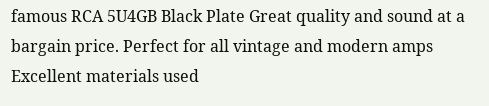famous RCA 5U4GB Black Plate Great quality and sound at a bargain price. Perfect for all vintage and modern amps Excellent materials used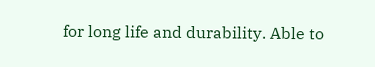for long life and durability. Able to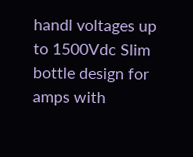handl voltages up to 1500Vdc Slim bottle design for amps with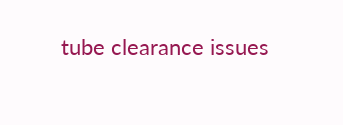tube clearance issues